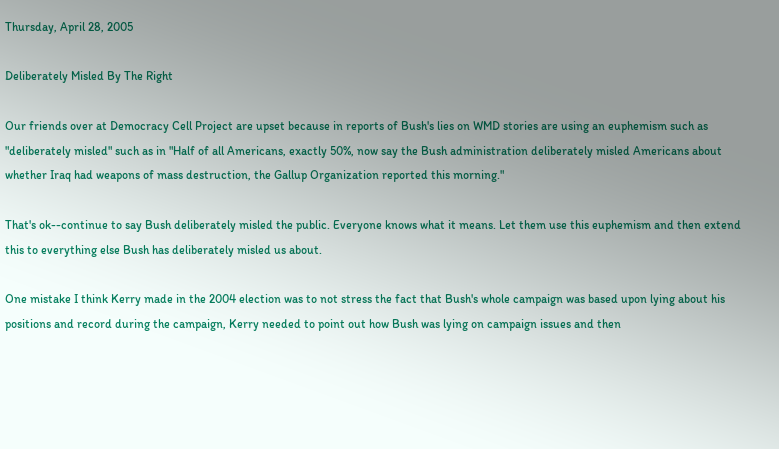Thursday, April 28, 2005

Deliberately Misled By The Right

Our friends over at Democracy Cell Project are upset because in reports of Bush's lies on WMD stories are using an euphemism such as "deliberately misled" such as in "Half of all Americans, exactly 50%, now say the Bush administration deliberately misled Americans about whether Iraq had weapons of mass destruction, the Gallup Organization reported this morning."

That's ok--continue to say Bush deliberately misled the public. Everyone knows what it means. Let them use this euphemism and then extend this to everything else Bush has deliberately misled us about.

One mistake I think Kerry made in the 2004 election was to not stress the fact that Bush's whole campaign was based upon lying about his positions and record during the campaign, Kerry needed to point out how Bush was lying on campaign issues and then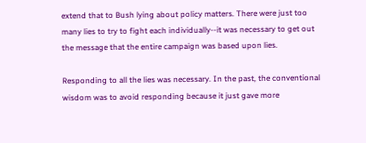extend that to Bush lying about policy matters. There were just too many lies to try to fight each individually--it was necessary to get out the message that the entire campaign was based upon lies.

Responding to all the lies was necessary. In the past, the conventional wisdom was to avoid responding because it just gave more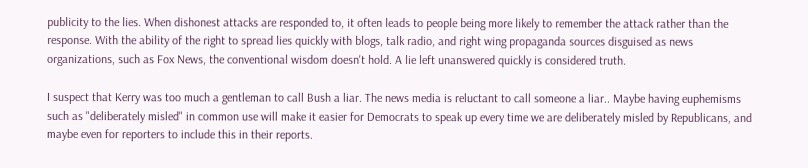publicity to the lies. When dishonest attacks are responded to, it often leads to people being more likely to remember the attack rather than the response. With the ability of the right to spread lies quickly with blogs, talk radio, and right wing propaganda sources disguised as news organizations, such as Fox News, the conventional wisdom doesn't hold. A lie left unanswered quickly is considered truth.

I suspect that Kerry was too much a gentleman to call Bush a liar. The news media is reluctant to call someone a liar.. Maybe having euphemisms such as "deliberately misled" in common use will make it easier for Democrats to speak up every time we are deliberately misled by Republicans, and maybe even for reporters to include this in their reports.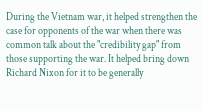During the Vietnam war, it helped strengthen the case for opponents of the war when there was common talk about the "credibility gap" from those supporting the war. It helped bring down Richard Nixon for it to be generally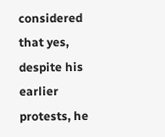considered that yes, despite his earlier protests, he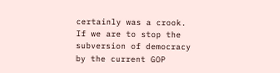certainly was a crook. If we are to stop the subversion of democracy by the current GOP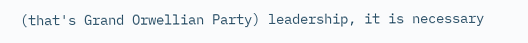(that's Grand Orwellian Party) leadership, it is necessary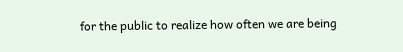for the public to realize how often we are being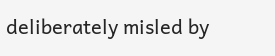deliberately misled by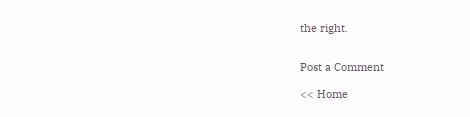the right.


Post a Comment

<< Home